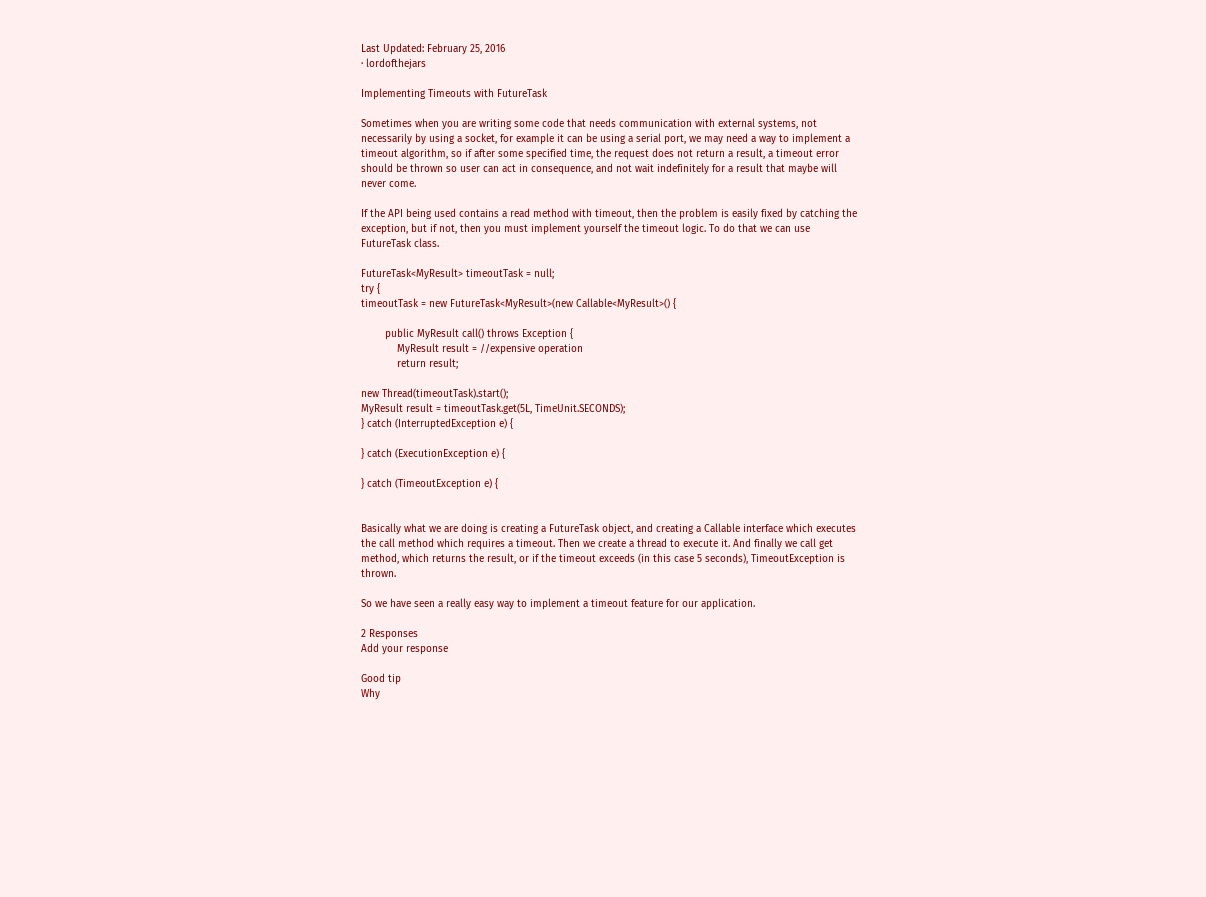Last Updated: February 25, 2016
· lordofthejars

Implementing Timeouts with FutureTask

Sometimes when you are writing some code that needs communication with external systems, not necessarily by using a socket, for example it can be using a serial port, we may need a way to implement a timeout algorithm, so if after some specified time, the request does not return a result, a timeout error should be thrown so user can act in consequence, and not wait indefinitely for a result that maybe will never come.

If the API being used contains a read method with timeout, then the problem is easily fixed by catching the exception, but if not, then you must implement yourself the timeout logic. To do that we can use FutureTask class.

FutureTask<MyResult> timeoutTask = null;
try {
timeoutTask = new FutureTask<MyResult>(new Callable<MyResult>() {

        public MyResult call() throws Exception {
            MyResult result = //expensive operation
            return result;

new Thread(timeoutTask).start();
MyResult result = timeoutTask.get(5L, TimeUnit.SECONDS);
} catch (InterruptedException e) {

} catch (ExecutionException e) {

} catch (TimeoutException e) {


Basically what we are doing is creating a FutureTask object, and creating a Callable interface which executes the call method which requires a timeout. Then we create a thread to execute it. And finally we call get method, which returns the result, or if the timeout exceeds (in this case 5 seconds), TimeoutException is thrown.

So we have seen a really easy way to implement a timeout feature for our application.

2 Responses
Add your response

Good tip
Why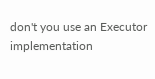don't you use an Executor implementation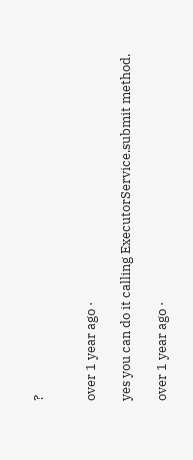?


over 1 year ago ·

yes you can do it calling ExecutorService.submit method.

over 1 year ago ·